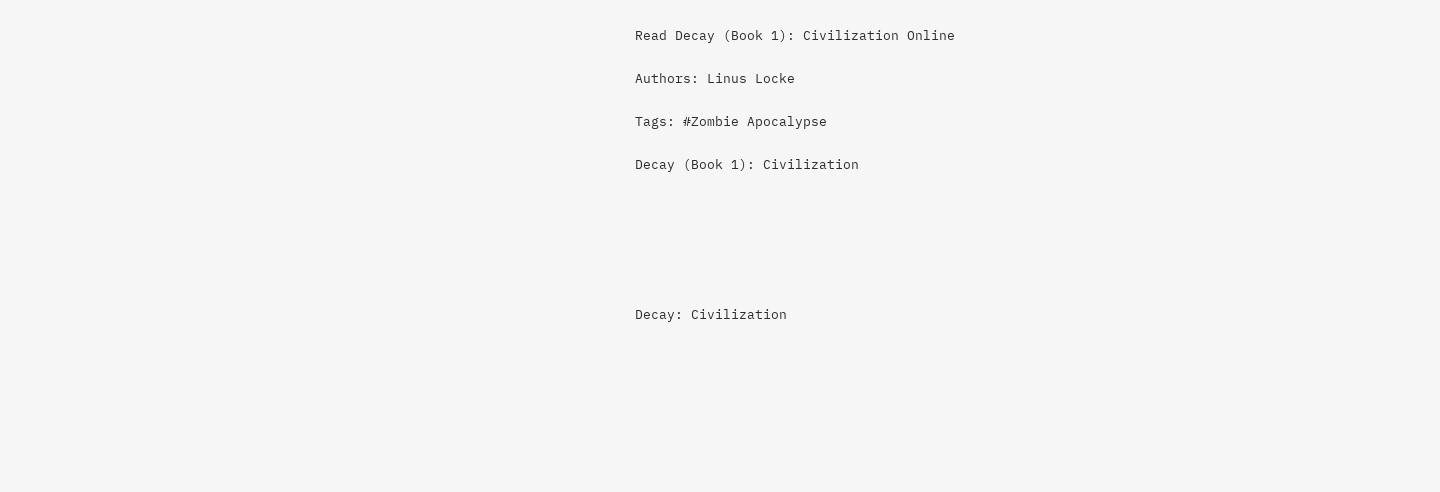Read Decay (Book 1): Civilization Online

Authors: Linus Locke

Tags: #Zombie Apocalypse

Decay (Book 1): Civilization






Decay: Civilization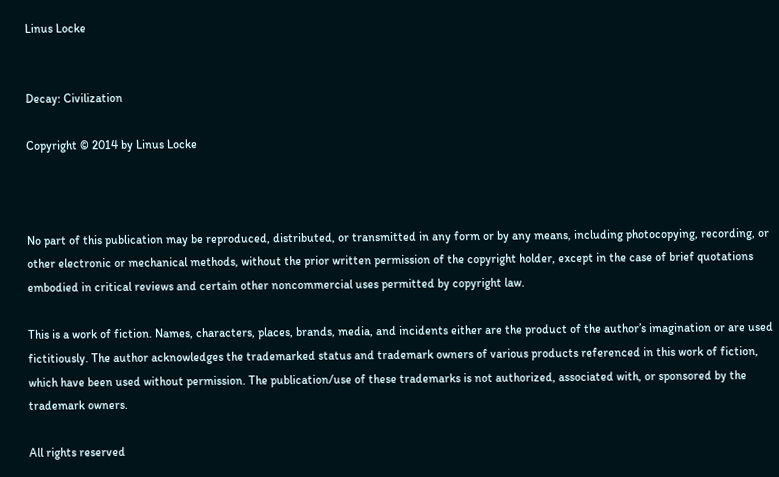Linus Locke


Decay: Civilization

Copyright © 2014 by Linus Locke



No part of this publication may be reproduced, distributed, or transmitted in any form or by any means, including photocopying, recording, or other electronic or mechanical methods, without the prior written permission of the copyright holder, except in the case of brief quotations embodied in critical reviews and certain other noncommercial uses permitted by copyright law.

This is a work of fiction. Names, characters, places, brands, media, and incidents either are the product of the author’s imagination or are used fictitiously. The author acknowledges the trademarked status and trademark owners of various products referenced in this work of fiction, which have been used without permission. The publication/use of these trademarks is not authorized, associated with, or sponsored by the trademark owners.

All rights reserved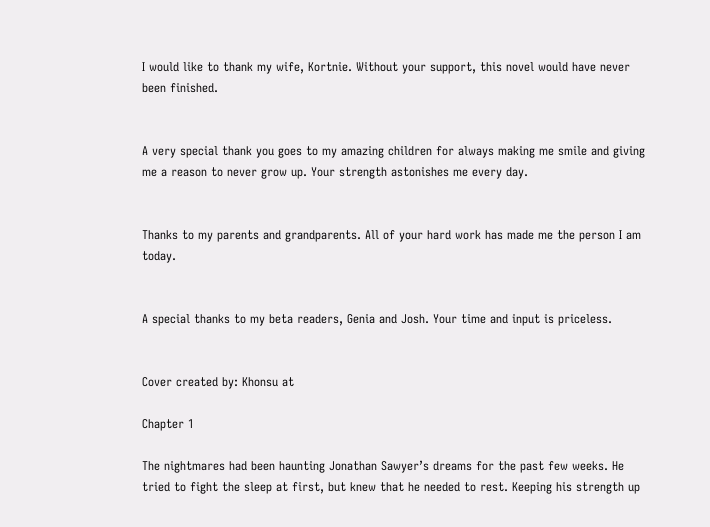I would like to thank my wife, Kortnie. Without your support, this novel would have never been finished.


A very special thank you goes to my amazing children for always making me smile and giving me a reason to never grow up. Your strength astonishes me every day.


Thanks to my parents and grandparents. All of your hard work has made me the person I am today.


A special thanks to my beta readers, Genia and Josh. Your time and input is priceless.


Cover created by: Khonsu at

Chapter 1

The nightmares had been haunting Jonathan Sawyer’s dreams for the past few weeks. He tried to fight the sleep at first, but knew that he needed to rest. Keeping his strength up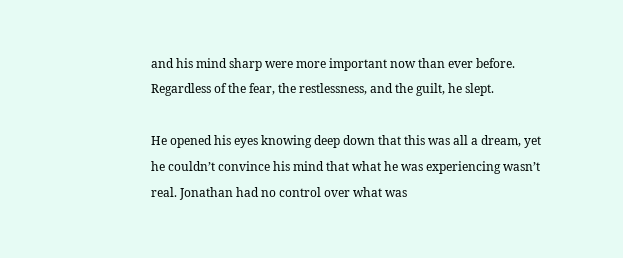and his mind sharp were more important now than ever before. Regardless of the fear, the restlessness, and the guilt, he slept.

He opened his eyes knowing deep down that this was all a dream, yet he couldn’t convince his mind that what he was experiencing wasn’t real. Jonathan had no control over what was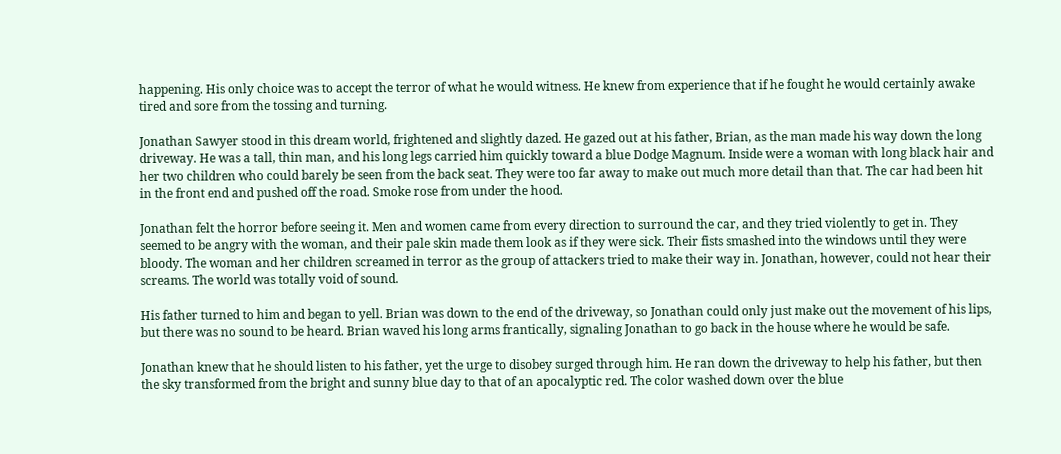happening. His only choice was to accept the terror of what he would witness. He knew from experience that if he fought he would certainly awake tired and sore from the tossing and turning.

Jonathan Sawyer stood in this dream world, frightened and slightly dazed. He gazed out at his father, Brian, as the man made his way down the long driveway. He was a tall, thin man, and his long legs carried him quickly toward a blue Dodge Magnum. Inside were a woman with long black hair and her two children who could barely be seen from the back seat. They were too far away to make out much more detail than that. The car had been hit in the front end and pushed off the road. Smoke rose from under the hood.

Jonathan felt the horror before seeing it. Men and women came from every direction to surround the car, and they tried violently to get in. They seemed to be angry with the woman, and their pale skin made them look as if they were sick. Their fists smashed into the windows until they were bloody. The woman and her children screamed in terror as the group of attackers tried to make their way in. Jonathan, however, could not hear their screams. The world was totally void of sound.

His father turned to him and began to yell. Brian was down to the end of the driveway, so Jonathan could only just make out the movement of his lips, but there was no sound to be heard. Brian waved his long arms frantically, signaling Jonathan to go back in the house where he would be safe.

Jonathan knew that he should listen to his father, yet the urge to disobey surged through him. He ran down the driveway to help his father, but then the sky transformed from the bright and sunny blue day to that of an apocalyptic red. The color washed down over the blue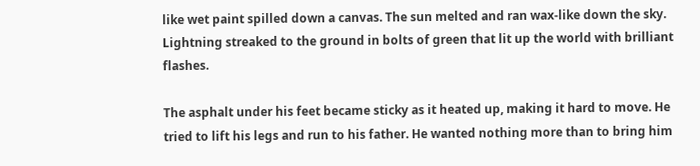like wet paint spilled down a canvas. The sun melted and ran wax-like down the sky. Lightning streaked to the ground in bolts of green that lit up the world with brilliant flashes.

The asphalt under his feet became sticky as it heated up, making it hard to move. He tried to lift his legs and run to his father. He wanted nothing more than to bring him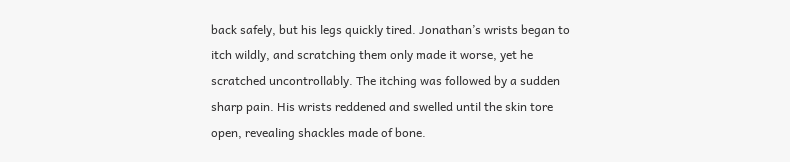back safely, but his legs quickly tired. Jonathan’s wrists began to itch wildly, and scratching them only made it worse, yet he scratched uncontrollably. The itching was followed by a sudden sharp pain. His wrists reddened and swelled until the skin tore open, revealing shackles made of bone.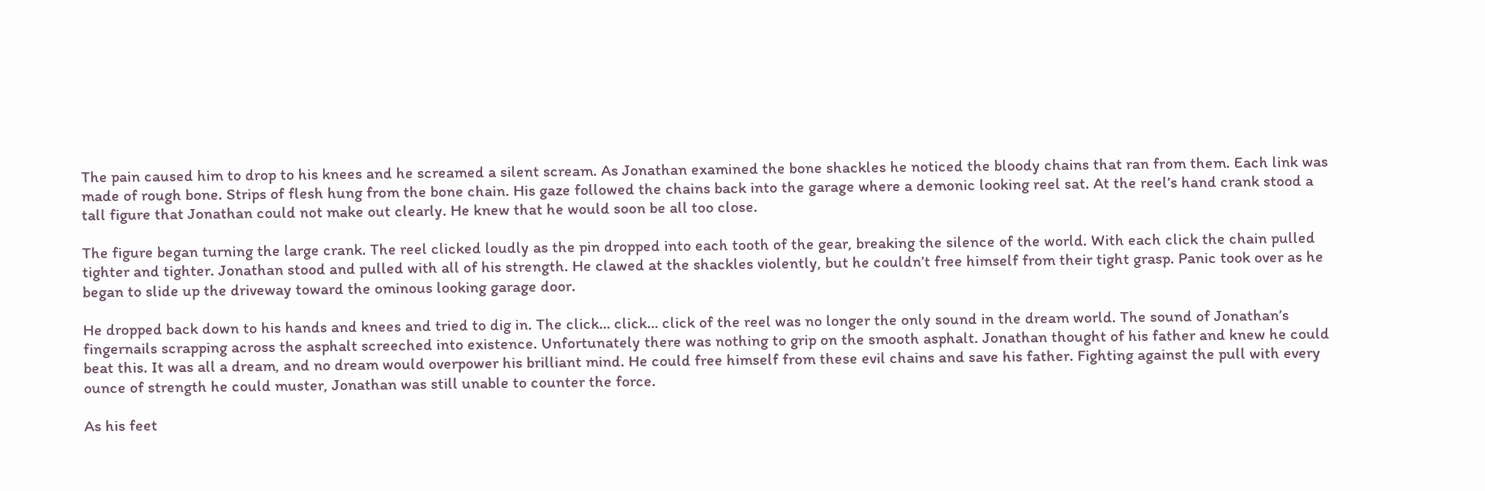The pain caused him to drop to his knees and he screamed a silent scream. As Jonathan examined the bone shackles he noticed the bloody chains that ran from them. Each link was made of rough bone. Strips of flesh hung from the bone chain. His gaze followed the chains back into the garage where a demonic looking reel sat. At the reel’s hand crank stood a tall figure that Jonathan could not make out clearly. He knew that he would soon be all too close.

The figure began turning the large crank. The reel clicked loudly as the pin dropped into each tooth of the gear, breaking the silence of the world. With each click the chain pulled tighter and tighter. Jonathan stood and pulled with all of his strength. He clawed at the shackles violently, but he couldn’t free himself from their tight grasp. Panic took over as he began to slide up the driveway toward the ominous looking garage door.

He dropped back down to his hands and knees and tried to dig in. The click… click… click of the reel was no longer the only sound in the dream world. The sound of Jonathan’s fingernails scrapping across the asphalt screeched into existence. Unfortunately there was nothing to grip on the smooth asphalt. Jonathan thought of his father and knew he could beat this. It was all a dream, and no dream would overpower his brilliant mind. He could free himself from these evil chains and save his father. Fighting against the pull with every ounce of strength he could muster, Jonathan was still unable to counter the force.

As his feet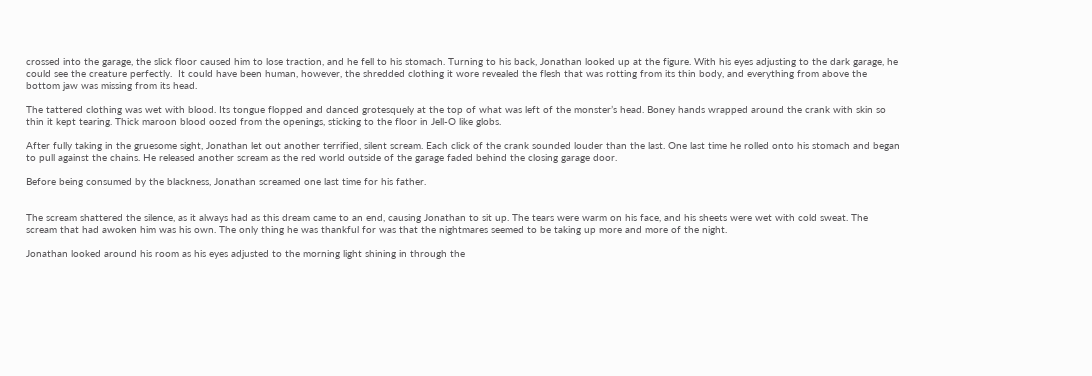crossed into the garage, the slick floor caused him to lose traction, and he fell to his stomach. Turning to his back, Jonathan looked up at the figure. With his eyes adjusting to the dark garage, he could see the creature perfectly.  It could have been human, however, the shredded clothing it wore revealed the flesh that was rotting from its thin body, and everything from above the bottom jaw was missing from its head.

The tattered clothing was wet with blood. Its tongue flopped and danced grotesquely at the top of what was left of the monster’s head. Boney hands wrapped around the crank with skin so thin it kept tearing. Thick maroon blood oozed from the openings, sticking to the floor in Jell-O like globs.

After fully taking in the gruesome sight, Jonathan let out another terrified, silent scream. Each click of the crank sounded louder than the last. One last time he rolled onto his stomach and began to pull against the chains. He released another scream as the red world outside of the garage faded behind the closing garage door.

Before being consumed by the blackness, Jonathan screamed one last time for his father.


The scream shattered the silence, as it always had as this dream came to an end, causing Jonathan to sit up. The tears were warm on his face, and his sheets were wet with cold sweat. The scream that had awoken him was his own. The only thing he was thankful for was that the nightmares seemed to be taking up more and more of the night.

Jonathan looked around his room as his eyes adjusted to the morning light shining in through the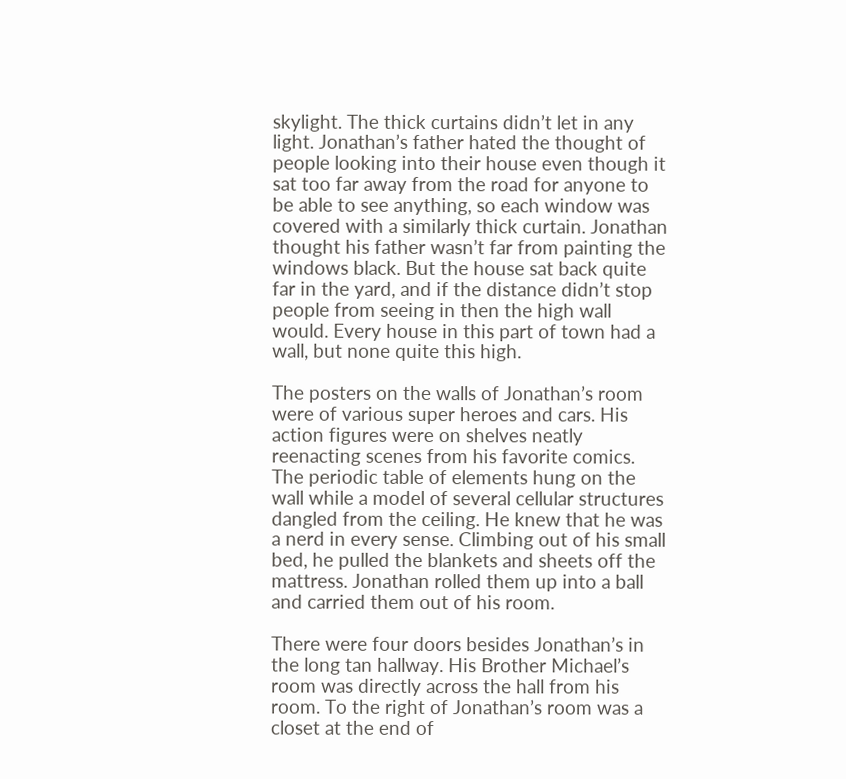skylight. The thick curtains didn’t let in any light. Jonathan’s father hated the thought of people looking into their house even though it sat too far away from the road for anyone to be able to see anything, so each window was covered with a similarly thick curtain. Jonathan thought his father wasn’t far from painting the windows black. But the house sat back quite far in the yard, and if the distance didn’t stop people from seeing in then the high wall would. Every house in this part of town had a wall, but none quite this high.

The posters on the walls of Jonathan’s room were of various super heroes and cars. His action figures were on shelves neatly reenacting scenes from his favorite comics. The periodic table of elements hung on the wall while a model of several cellular structures dangled from the ceiling. He knew that he was a nerd in every sense. Climbing out of his small bed, he pulled the blankets and sheets off the mattress. Jonathan rolled them up into a ball and carried them out of his room.

There were four doors besides Jonathan’s in the long tan hallway. His Brother Michael’s room was directly across the hall from his room. To the right of Jonathan’s room was a closet at the end of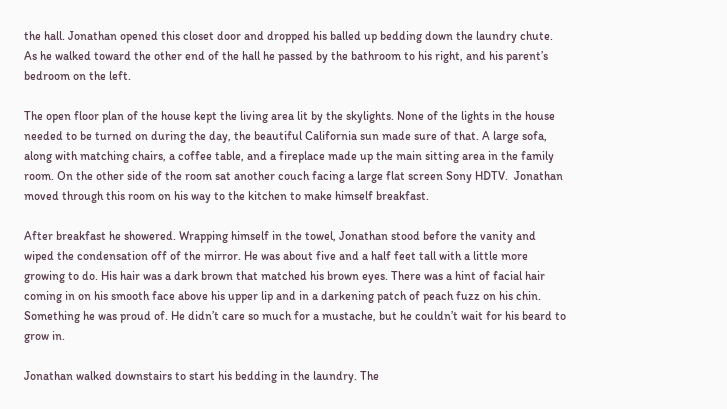the hall. Jonathan opened this closet door and dropped his balled up bedding down the laundry chute. As he walked toward the other end of the hall he passed by the bathroom to his right, and his parent’s bedroom on the left.

The open floor plan of the house kept the living area lit by the skylights. None of the lights in the house needed to be turned on during the day, the beautiful California sun made sure of that. A large sofa, along with matching chairs, a coffee table, and a fireplace made up the main sitting area in the family room. On the other side of the room sat another couch facing a large flat screen Sony HDTV.  Jonathan moved through this room on his way to the kitchen to make himself breakfast.

After breakfast he showered. Wrapping himself in the towel, Jonathan stood before the vanity and wiped the condensation off of the mirror. He was about five and a half feet tall with a little more growing to do. His hair was a dark brown that matched his brown eyes. There was a hint of facial hair coming in on his smooth face above his upper lip and in a darkening patch of peach fuzz on his chin. Something he was proud of. He didn’t care so much for a mustache, but he couldn’t wait for his beard to grow in.

Jonathan walked downstairs to start his bedding in the laundry. The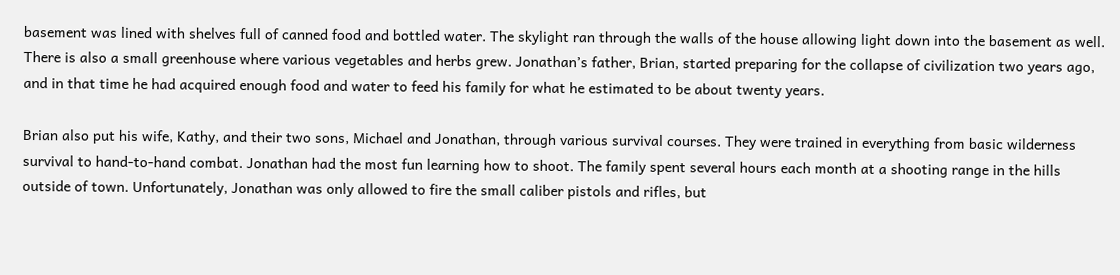basement was lined with shelves full of canned food and bottled water. The skylight ran through the walls of the house allowing light down into the basement as well. There is also a small greenhouse where various vegetables and herbs grew. Jonathan’s father, Brian, started preparing for the collapse of civilization two years ago, and in that time he had acquired enough food and water to feed his family for what he estimated to be about twenty years.

Brian also put his wife, Kathy, and their two sons, Michael and Jonathan, through various survival courses. They were trained in everything from basic wilderness survival to hand-to-hand combat. Jonathan had the most fun learning how to shoot. The family spent several hours each month at a shooting range in the hills outside of town. Unfortunately, Jonathan was only allowed to fire the small caliber pistols and rifles, but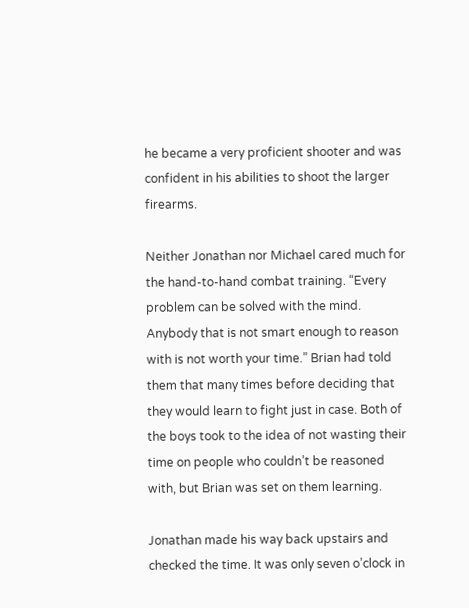he became a very proficient shooter and was confident in his abilities to shoot the larger firearms.

Neither Jonathan nor Michael cared much for the hand-to-hand combat training. “Every problem can be solved with the mind. Anybody that is not smart enough to reason with is not worth your time.” Brian had told them that many times before deciding that they would learn to fight just in case. Both of the boys took to the idea of not wasting their time on people who couldn’t be reasoned with, but Brian was set on them learning.

Jonathan made his way back upstairs and checked the time. It was only seven o’clock in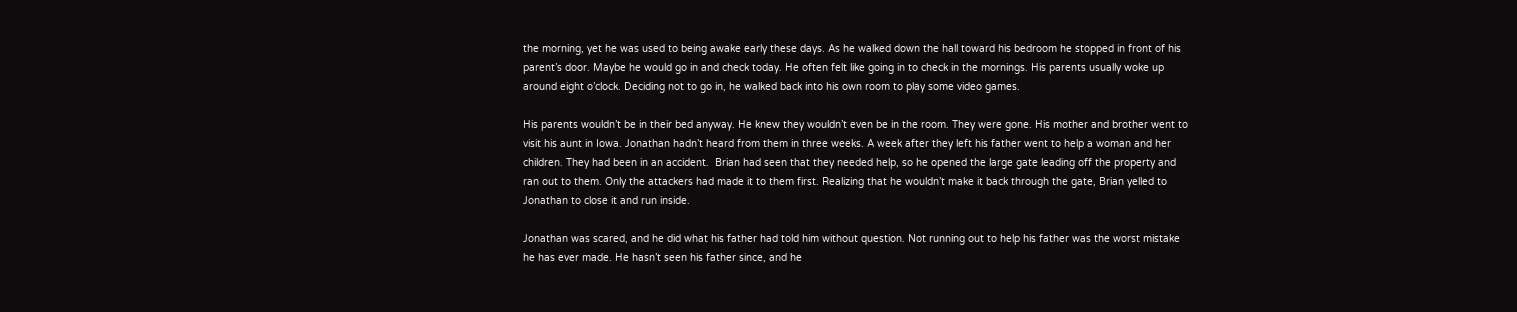the morning, yet he was used to being awake early these days. As he walked down the hall toward his bedroom he stopped in front of his parent’s door. Maybe he would go in and check today. He often felt like going in to check in the mornings. His parents usually woke up around eight o’clock. Deciding not to go in, he walked back into his own room to play some video games.

His parents wouldn’t be in their bed anyway. He knew they wouldn’t even be in the room. They were gone. His mother and brother went to visit his aunt in Iowa. Jonathan hadn’t heard from them in three weeks. A week after they left his father went to help a woman and her children. They had been in an accident.  Brian had seen that they needed help, so he opened the large gate leading off the property and ran out to them. Only the attackers had made it to them first. Realizing that he wouldn’t make it back through the gate, Brian yelled to Jonathan to close it and run inside.

Jonathan was scared, and he did what his father had told him without question. Not running out to help his father was the worst mistake he has ever made. He hasn’t seen his father since, and he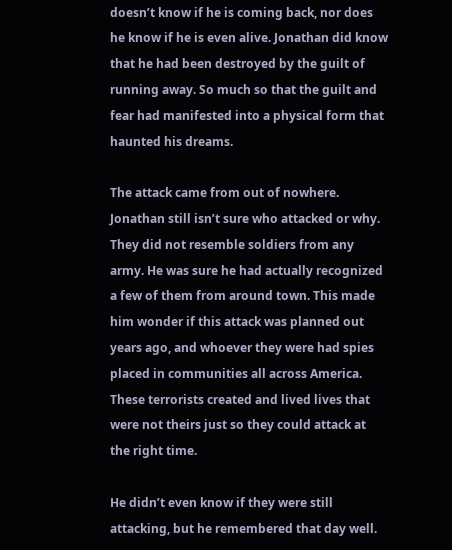doesn’t know if he is coming back, nor does he know if he is even alive. Jonathan did know that he had been destroyed by the guilt of running away. So much so that the guilt and fear had manifested into a physical form that haunted his dreams.

The attack came from out of nowhere. Jonathan still isn’t sure who attacked or why. They did not resemble soldiers from any army. He was sure he had actually recognized a few of them from around town. This made him wonder if this attack was planned out years ago, and whoever they were had spies placed in communities all across America. These terrorists created and lived lives that were not theirs just so they could attack at the right time.

He didn’t even know if they were still attacking, but he remembered that day well.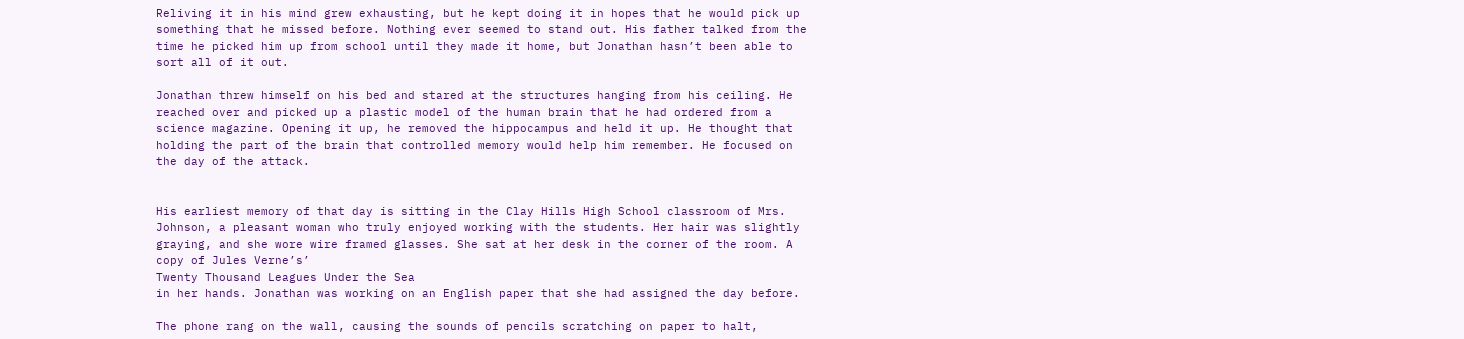Reliving it in his mind grew exhausting, but he kept doing it in hopes that he would pick up something that he missed before. Nothing ever seemed to stand out. His father talked from the time he picked him up from school until they made it home, but Jonathan hasn’t been able to sort all of it out.

Jonathan threw himself on his bed and stared at the structures hanging from his ceiling. He reached over and picked up a plastic model of the human brain that he had ordered from a science magazine. Opening it up, he removed the hippocampus and held it up. He thought that holding the part of the brain that controlled memory would help him remember. He focused on the day of the attack.


His earliest memory of that day is sitting in the Clay Hills High School classroom of Mrs. Johnson, a pleasant woman who truly enjoyed working with the students. Her hair was slightly graying, and she wore wire framed glasses. She sat at her desk in the corner of the room. A copy of Jules Verne’s’
Twenty Thousand Leagues Under the Sea
in her hands. Jonathan was working on an English paper that she had assigned the day before.

The phone rang on the wall, causing the sounds of pencils scratching on paper to halt,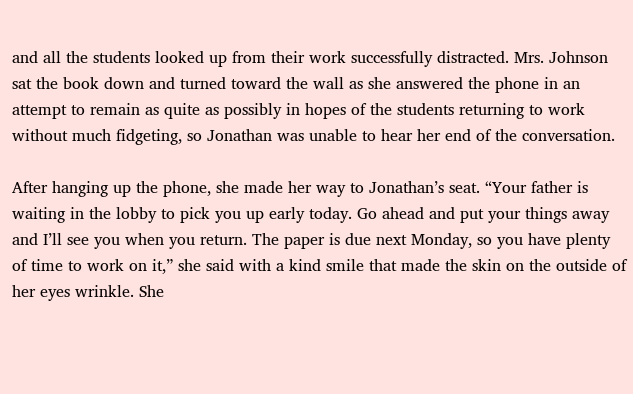and all the students looked up from their work successfully distracted. Mrs. Johnson sat the book down and turned toward the wall as she answered the phone in an attempt to remain as quite as possibly in hopes of the students returning to work without much fidgeting, so Jonathan was unable to hear her end of the conversation.

After hanging up the phone, she made her way to Jonathan’s seat. “Your father is waiting in the lobby to pick you up early today. Go ahead and put your things away and I’ll see you when you return. The paper is due next Monday, so you have plenty of time to work on it,” she said with a kind smile that made the skin on the outside of her eyes wrinkle. She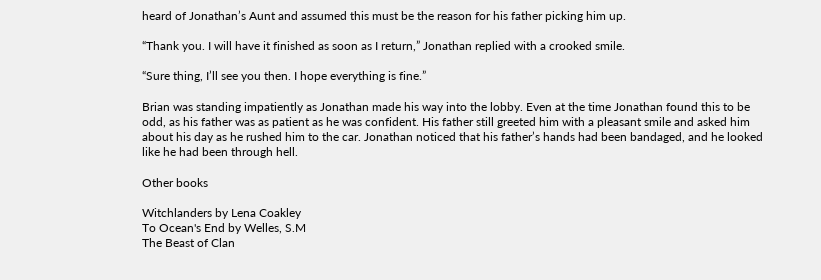heard of Jonathan’s Aunt and assumed this must be the reason for his father picking him up.

“Thank you. I will have it finished as soon as I return,” Jonathan replied with a crooked smile.

“Sure thing, I’ll see you then. I hope everything is fine.”

Brian was standing impatiently as Jonathan made his way into the lobby. Even at the time Jonathan found this to be odd, as his father was as patient as he was confident. His father still greeted him with a pleasant smile and asked him about his day as he rushed him to the car. Jonathan noticed that his father’s hands had been bandaged, and he looked like he had been through hell.

Other books

Witchlanders by Lena Coakley
To Ocean's End by Welles, S.M
The Beast of Clan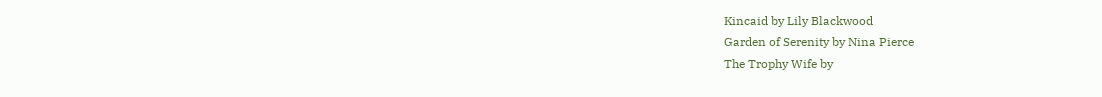Kincaid by Lily Blackwood
Garden of Serenity by Nina Pierce
The Trophy Wife by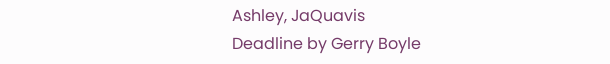Ashley, JaQuavis
Deadline by Gerry Boyle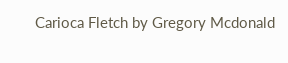Carioca Fletch by Gregory Mcdonald